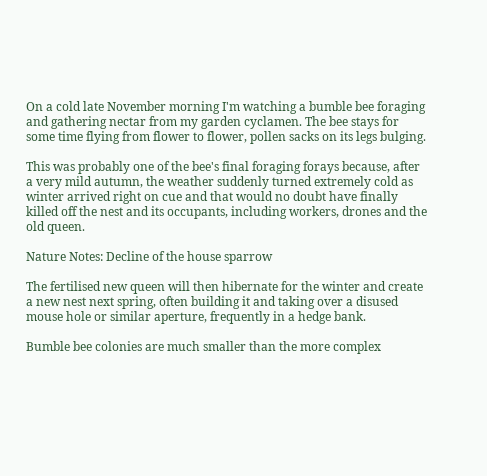On a cold late November morning I'm watching a bumble bee foraging and gathering nectar from my garden cyclamen. The bee stays for some time flying from flower to flower, pollen sacks on its legs bulging.

This was probably one of the bee's final foraging forays because, after a very mild autumn, the weather suddenly turned extremely cold as winter arrived right on cue and that would no doubt have finally killed off the nest and its occupants, including workers, drones and the old queen.

Nature Notes: Decline of the house sparrow

The fertilised new queen will then hibernate for the winter and create a new nest next spring, often building it and taking over a disused mouse hole or similar aperture, frequently in a hedge bank.

Bumble bee colonies are much smaller than the more complex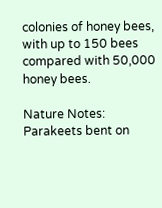colonies of honey bees, with up to 150 bees compared with 50,000 honey bees.

Nature Notes: Parakeets bent on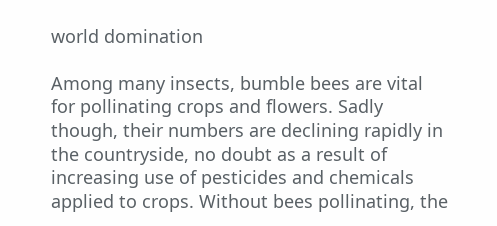world domination

Among many insects, bumble bees are vital for pollinating crops and flowers. Sadly though, their numbers are declining rapidly in the countryside, no doubt as a result of increasing use of pesticides and chemicals applied to crops. Without bees pollinating, the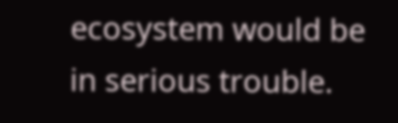ecosystem would be in serious trouble.